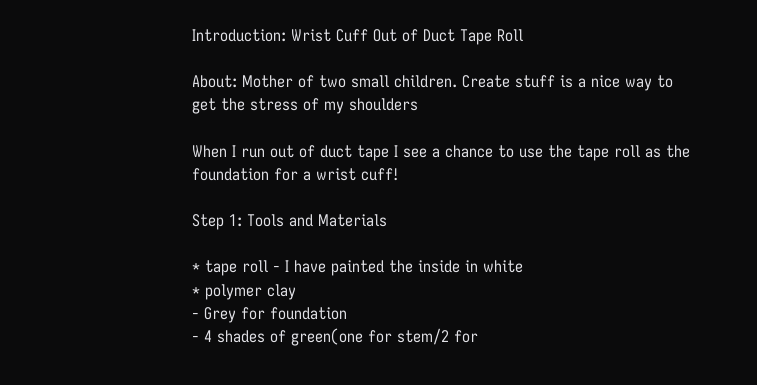Introduction: Wrist Cuff Out of Duct Tape Roll

About: Mother of two small children. Create stuff is a nice way to get the stress of my shoulders

When I run out of duct tape I see a chance to use the tape roll as the foundation for a wrist cuff!

Step 1: Tools and Materials

* tape roll - I have painted the inside in white
* polymer clay
- Grey for foundation
- 4 shades of green(one for stem/2 for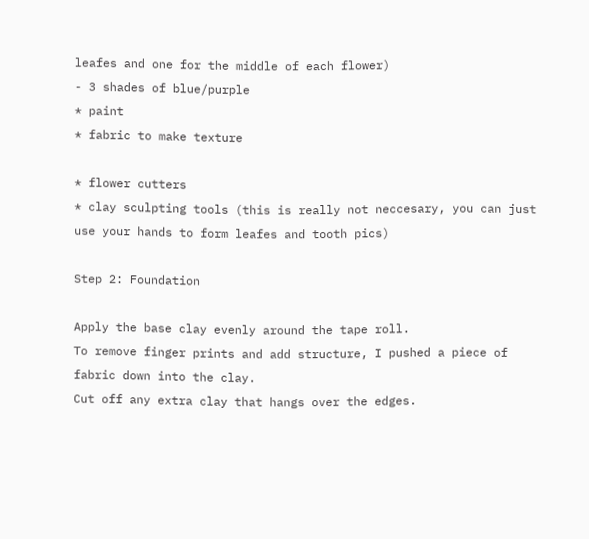leafes and one for the middle of each flower)
- 3 shades of blue/purple
* paint
* fabric to make texture

* flower cutters
* clay sculpting tools (this is really not neccesary, you can just use your hands to form leafes and tooth pics)

Step 2: Foundation

Apply the base clay evenly around the tape roll.
To remove finger prints and add structure, I pushed a piece of fabric down into the clay.
Cut off any extra clay that hangs over the edges.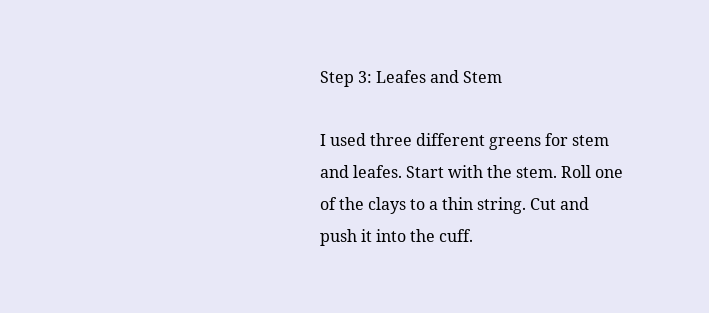Step 3: Leafes and Stem

I used three different greens for stem and leafes. Start with the stem. Roll one of the clays to a thin string. Cut and push it into the cuff.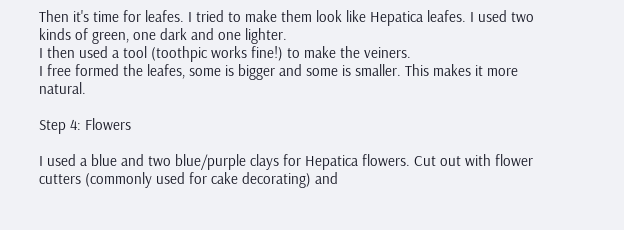Then it's time for leafes. I tried to make them look like Hepatica leafes. I used two kinds of green, one dark and one lighter.
I then used a tool (toothpic works fine!) to make the veiners.
I free formed the leafes, some is bigger and some is smaller. This makes it more natural.

Step 4: Flowers

I used a blue and two blue/purple clays for Hepatica flowers. Cut out with flower cutters (commonly used for cake decorating) and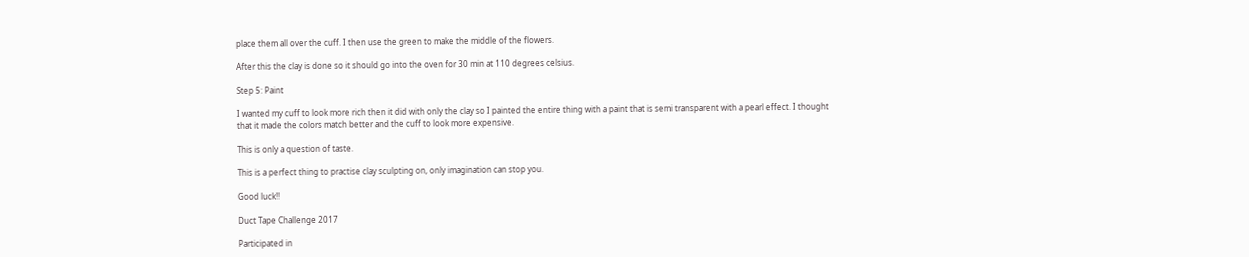place them all over the cuff. I then use the green to make the middle of the flowers.

After this the clay is done so it should go into the oven for 30 min at 110 degrees celsius.

Step 5: Paint

I wanted my cuff to look more rich then it did with only the clay so I painted the entire thing with a paint that is semi transparent with a pearl effect. I thought that it made the colors match better and the cuff to look more expensive.

This is only a question of taste.

This is a perfect thing to practise clay sculpting on, only imagination can stop you.

Good luck!!

Duct Tape Challenge 2017

Participated in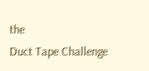the
Duct Tape Challenge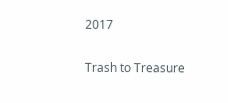2017

Trash to Treasure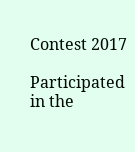Contest 2017

Participated in the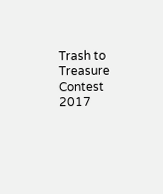Trash to Treasure Contest 2017